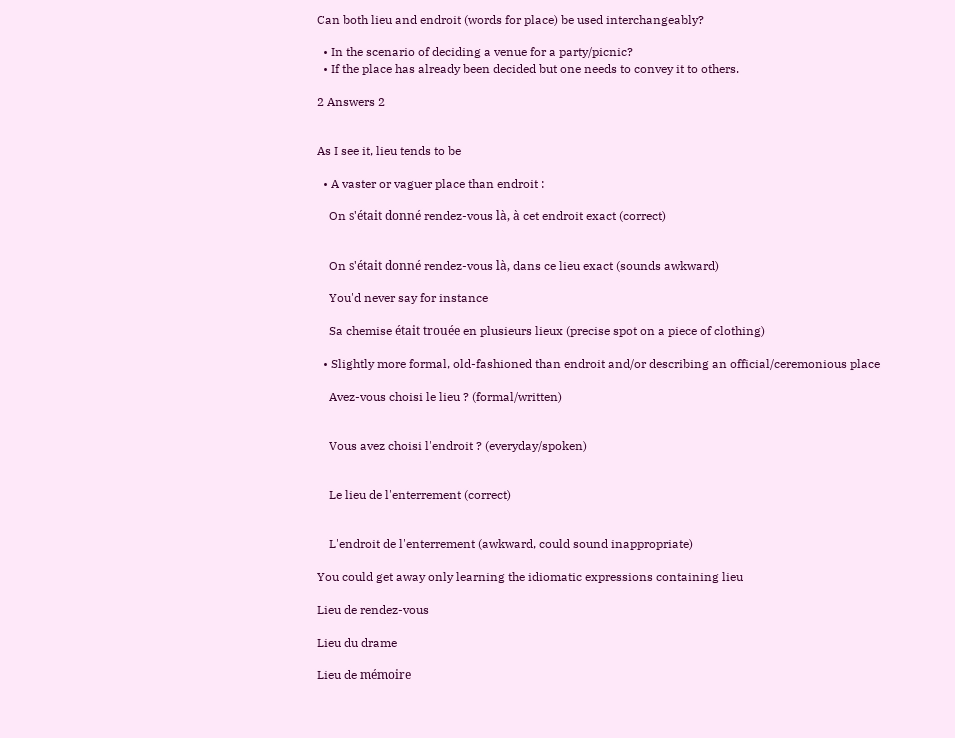Can both lieu and endroit (words for place) be used interchangeably?

  • In the scenario of deciding a venue for a party/picnic?
  • If the place has already been decided but one needs to convey it to others.

2 Answers 2


As I see it, lieu tends to be

  • A vaster or vaguer place than endroit :

    On s'était donné rendez-vous là, à cet endroit exact (correct)


    On s'était donné rendez-vous là, dans ce lieu exact (sounds awkward)

    You'd never say for instance

    Sa chemise était trouée en plusieurs lieux (precise spot on a piece of clothing)

  • Slightly more formal, old-fashioned than endroit and/or describing an official/ceremonious place

    Avez-vous choisi le lieu ? (formal/written)


    Vous avez choisi l'endroit ? (everyday/spoken)


    Le lieu de l'enterrement (correct)


    L'endroit de l'enterrement (awkward, could sound inappropriate)

You could get away only learning the idiomatic expressions containing lieu

Lieu de rendez-vous

Lieu du drame

Lieu de mémoire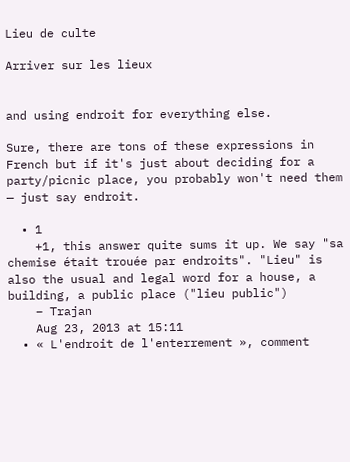Lieu de culte

Arriver sur les lieux


and using endroit for everything else.

Sure, there are tons of these expressions in French but if it's just about deciding for a party/picnic place, you probably won't need them — just say endroit.

  • 1
    +1, this answer quite sums it up. We say "sa chemise était trouée par endroits". "Lieu" is also the usual and legal word for a house, a building, a public place ("lieu public")
    – Trajan
    Aug 23, 2013 at 15:11
  • « L'endroit de l'enterrement », comment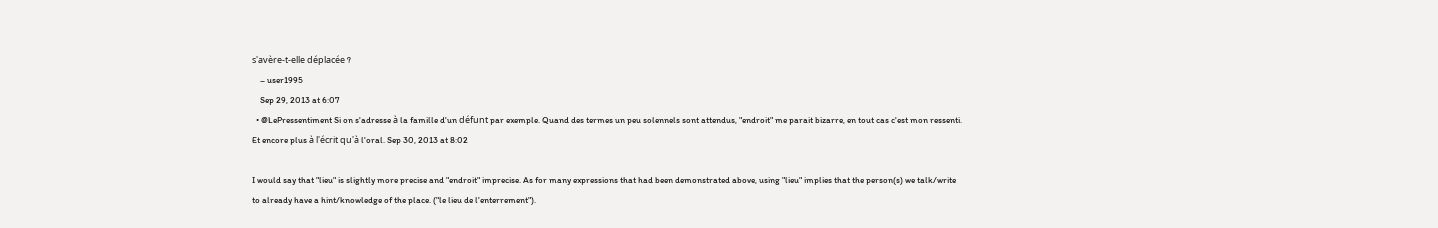s'avère-t-elle déplacée ?
    – user1995
    Sep 29, 2013 at 6:07
  • @LePressentiment Si on s'adresse à la famille d'un défunt par exemple. Quand des termes un peu solennels sont attendus, "endroit" me parait bizarre, en tout cas c'est mon ressenti. Et encore plus à l'écrit qu'à l'oral. Sep 30, 2013 at 8:02

I would say that "lieu" is slightly more precise and "endroit" imprecise. As for many expressions that had been demonstrated above, using "lieu" implies that the person(s) we talk/write to already have a hint/knowledge of the place. ("le lieu de l'enterrement").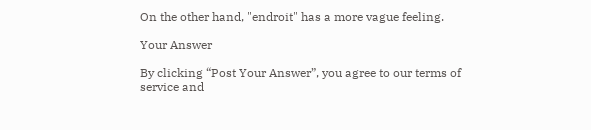On the other hand, "endroit" has a more vague feeling.

Your Answer

By clicking “Post Your Answer”, you agree to our terms of service and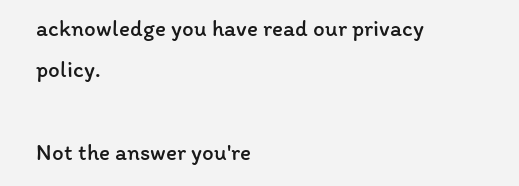acknowledge you have read our privacy policy.

Not the answer you're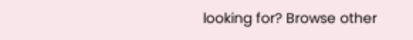looking for? Browse other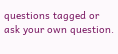questions tagged or ask your own question.